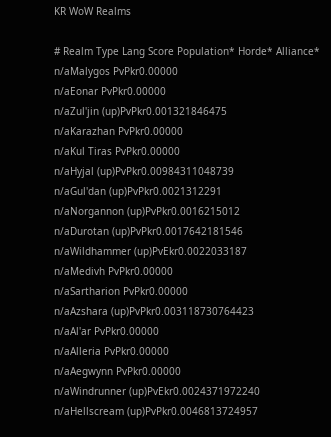KR WoW Realms

# Realm Type Lang Score Population* Horde* Alliance*
n/aMalygos PvPkr0.00000
n/aEonar PvPkr0.00000
n/aZul'jin (up)PvPkr0.001321846475
n/aKarazhan PvPkr0.00000
n/aKul Tiras PvPkr0.00000
n/aHyjal (up)PvPkr0.00984311048739
n/aGul'dan (up)PvPkr0.0021312291
n/aNorgannon (up)PvPkr0.0016215012
n/aDurotan (up)PvPkr0.0017642181546
n/aWildhammer (up)PvEkr0.0022033187
n/aMedivh PvPkr0.00000
n/aSartharion PvPkr0.00000
n/aAzshara (up)PvPkr0.003118730764423
n/aAl'ar PvPkr0.00000
n/aAlleria PvPkr0.00000
n/aAegwynn PvPkr0.00000
n/aWindrunner (up)PvEkr0.0024371972240
n/aHellscream (up)PvPkr0.0046813724957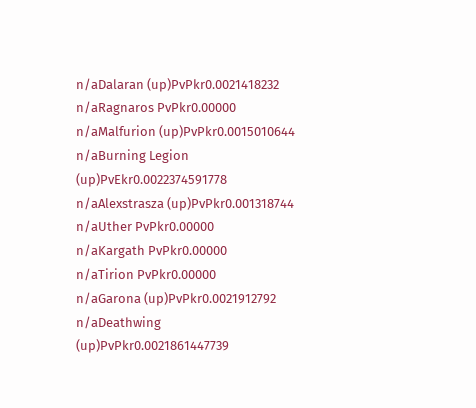n/aDalaran (up)PvPkr0.0021418232
n/aRagnaros PvPkr0.00000
n/aMalfurion (up)PvPkr0.0015010644
n/aBurning Legion (up)PvEkr0.0022374591778
n/aAlexstrasza (up)PvPkr0.001318744
n/aUther PvPkr0.00000
n/aKargath PvPkr0.00000
n/aTirion PvPkr0.00000
n/aGarona (up)PvPkr0.0021912792
n/aDeathwing (up)PvPkr0.0021861447739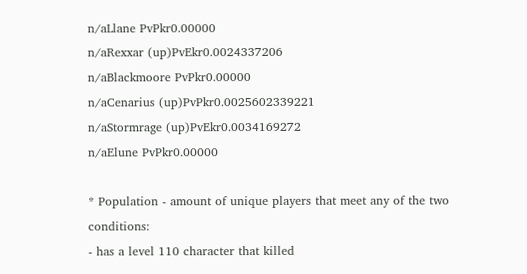n/aLlane PvPkr0.00000
n/aRexxar (up)PvEkr0.0024337206
n/aBlackmoore PvPkr0.00000
n/aCenarius (up)PvPkr0.0025602339221
n/aStormrage (up)PvEkr0.0034169272
n/aElune PvPkr0.00000

* Population - amount of unique players that meet any of the two conditions:
- has a level 110 character that killed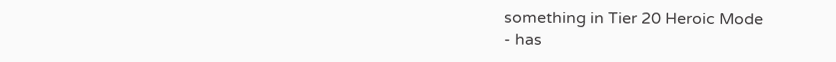something in Tier 20 Heroic Mode
- has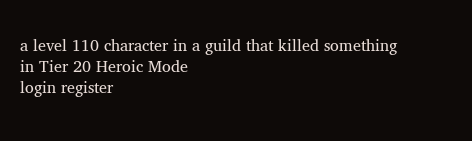a level 110 character in a guild that killed something in Tier 20 Heroic Mode
login register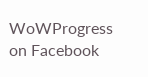WoWProgress on Facebook